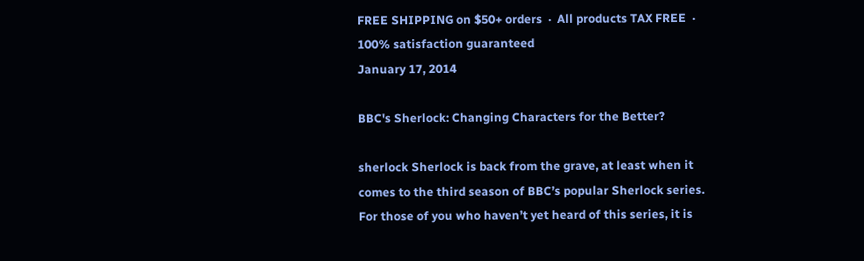FREE SHIPPING on $50+ orders  ·  All products TAX FREE  ·  100% satisfaction guaranteed
January 17, 2014

BBC's Sherlock: Changing Characters for the Better?

sherlock Sherlock is back from the grave, at least when it comes to the third season of BBC’s popular Sherlock series. For those of you who haven’t yet heard of this series, it is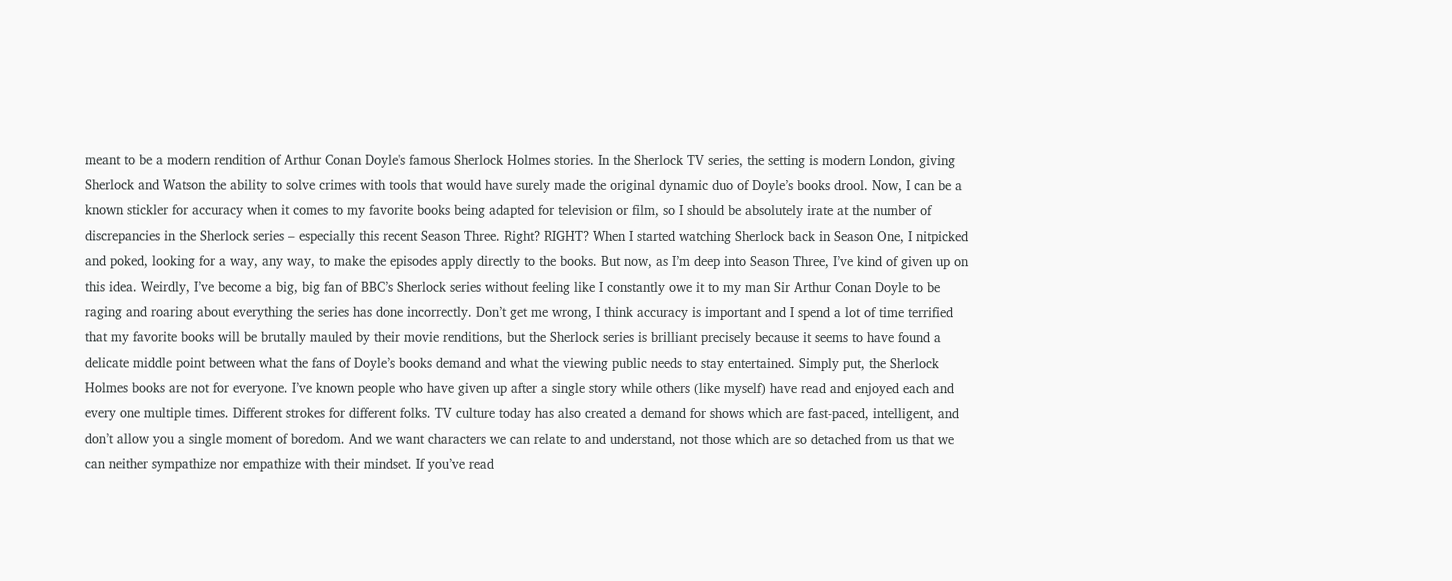meant to be a modern rendition of Arthur Conan Doyle's famous Sherlock Holmes stories. In the Sherlock TV series, the setting is modern London, giving Sherlock and Watson the ability to solve crimes with tools that would have surely made the original dynamic duo of Doyle’s books drool. Now, I can be a known stickler for accuracy when it comes to my favorite books being adapted for television or film, so I should be absolutely irate at the number of discrepancies in the Sherlock series – especially this recent Season Three. Right? RIGHT? When I started watching Sherlock back in Season One, I nitpicked and poked, looking for a way, any way, to make the episodes apply directly to the books. But now, as I’m deep into Season Three, I’ve kind of given up on this idea. Weirdly, I’ve become a big, big fan of BBC’s Sherlock series without feeling like I constantly owe it to my man Sir Arthur Conan Doyle to be raging and roaring about everything the series has done incorrectly. Don’t get me wrong, I think accuracy is important and I spend a lot of time terrified that my favorite books will be brutally mauled by their movie renditions, but the Sherlock series is brilliant precisely because it seems to have found a delicate middle point between what the fans of Doyle’s books demand and what the viewing public needs to stay entertained. Simply put, the Sherlock Holmes books are not for everyone. I’ve known people who have given up after a single story while others (like myself) have read and enjoyed each and every one multiple times. Different strokes for different folks. TV culture today has also created a demand for shows which are fast-paced, intelligent, and don’t allow you a single moment of boredom. And we want characters we can relate to and understand, not those which are so detached from us that we can neither sympathize nor empathize with their mindset. If you’ve read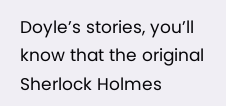Doyle’s stories, you’ll know that the original Sherlock Holmes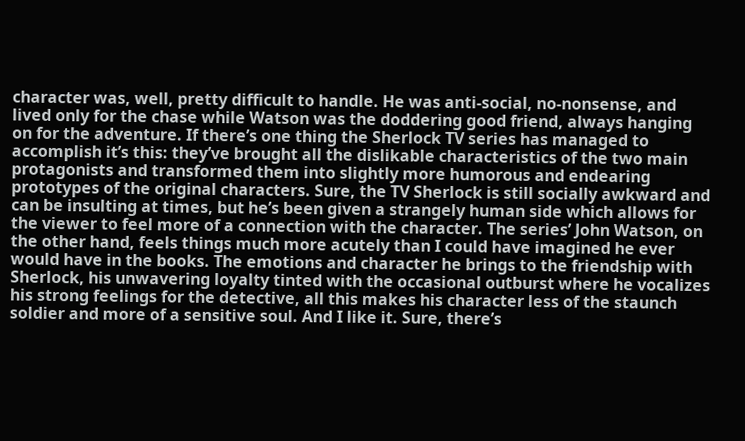character was, well, pretty difficult to handle. He was anti-social, no-nonsense, and lived only for the chase while Watson was the doddering good friend, always hanging on for the adventure. If there’s one thing the Sherlock TV series has managed to accomplish it’s this: they’ve brought all the dislikable characteristics of the two main protagonists and transformed them into slightly more humorous and endearing prototypes of the original characters. Sure, the TV Sherlock is still socially awkward and can be insulting at times, but he’s been given a strangely human side which allows for the viewer to feel more of a connection with the character. The series’ John Watson, on the other hand, feels things much more acutely than I could have imagined he ever would have in the books. The emotions and character he brings to the friendship with Sherlock, his unwavering loyalty tinted with the occasional outburst where he vocalizes his strong feelings for the detective, all this makes his character less of the staunch soldier and more of a sensitive soul. And I like it. Sure, there’s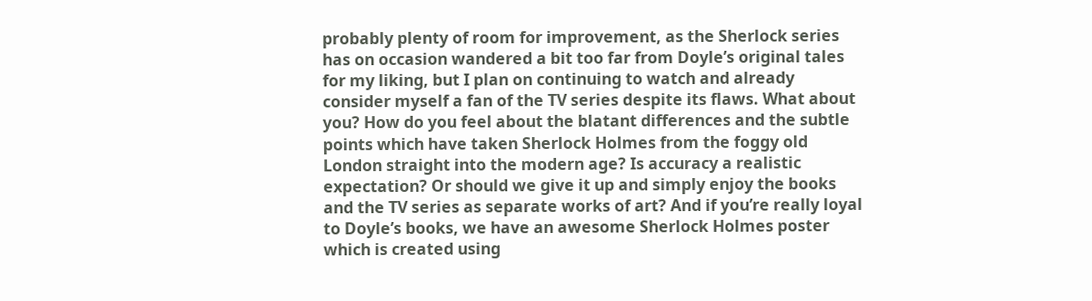probably plenty of room for improvement, as the Sherlock series has on occasion wandered a bit too far from Doyle’s original tales for my liking, but I plan on continuing to watch and already consider myself a fan of the TV series despite its flaws. What about you? How do you feel about the blatant differences and the subtle points which have taken Sherlock Holmes from the foggy old London straight into the modern age? Is accuracy a realistic expectation? Or should we give it up and simply enjoy the books and the TV series as separate works of art? And if you’re really loyal to Doyle’s books, we have an awesome Sherlock Holmes poster which is created using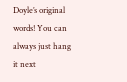Doyle’s original words! You can always just hang it next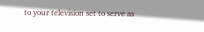to your television set to serve as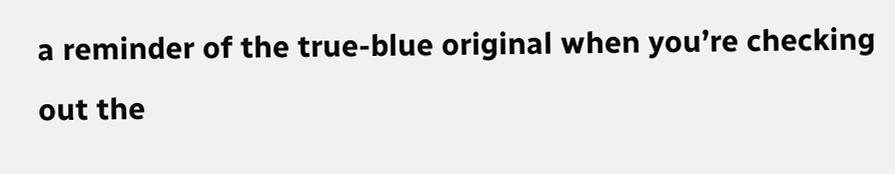a reminder of the true-blue original when you’re checking out the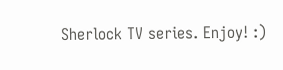Sherlock TV series. Enjoy! :)